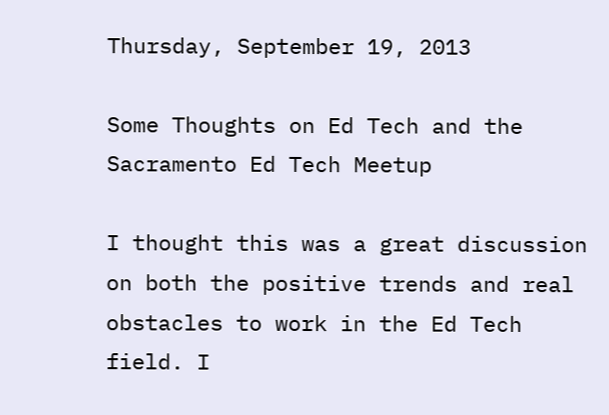Thursday, September 19, 2013

Some Thoughts on Ed Tech and the Sacramento Ed Tech Meetup

I thought this was a great discussion on both the positive trends and real obstacles to work in the Ed Tech field. I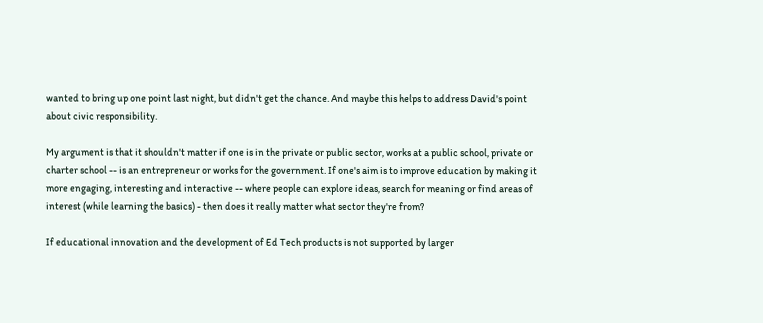wanted to bring up one point last night, but didn't get the chance. And maybe this helps to address David's point about civic responsibility.

My argument is that it shouldn't matter if one is in the private or public sector, works at a public school, private or charter school -- is an entrepreneur or works for the government. If one's aim is to improve education by making it more engaging, interesting and interactive -- where people can explore ideas, search for meaning or find areas of interest (while learning the basics) - then does it really matter what sector they're from?

If educational innovation and the development of Ed Tech products is not supported by larger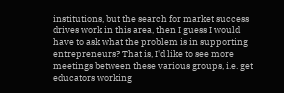institutions, but the search for market success drives work in this area, then I guess I would have to ask what the problem is in supporting entrepreneurs? That is, I'd like to see more meetings between these various groups, i.e. get educators working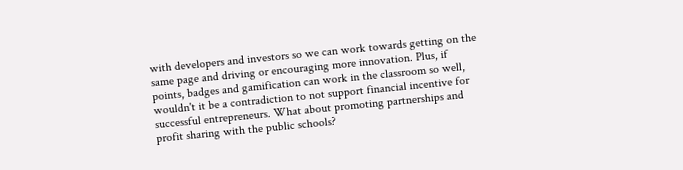with developers and investors so we can work towards getting on the same page and driving or encouraging more innovation. Plus, if points, badges and gamification can work in the classroom so well, wouldn't it be a contradiction to not support financial incentive for successful entrepreneurs. What about promoting partnerships and profit sharing with the public schools?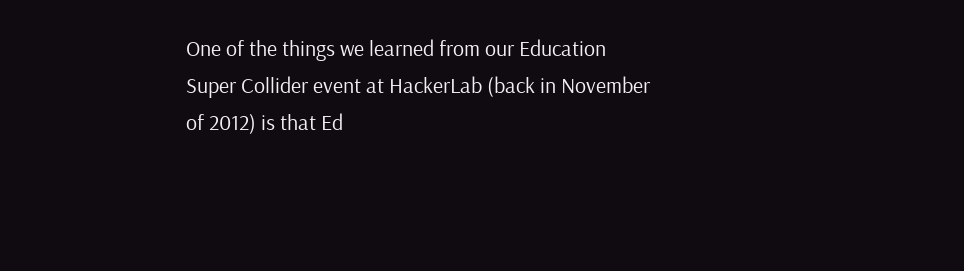One of the things we learned from our Education Super Collider event at HackerLab (back in November of 2012) is that Ed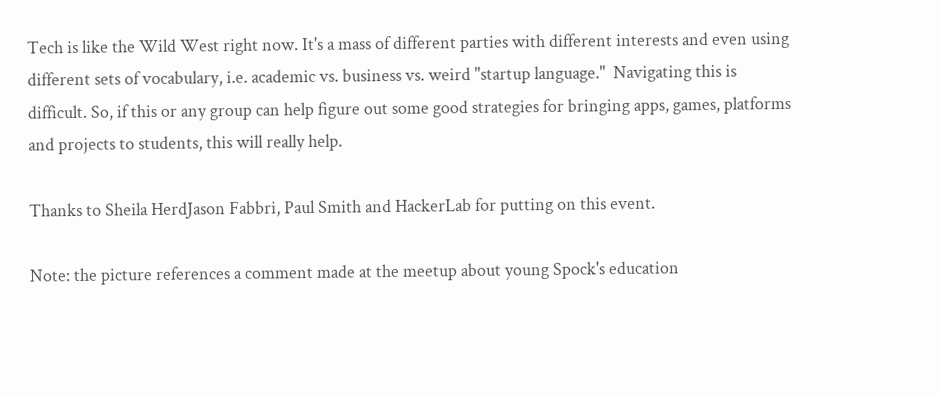Tech is like the Wild West right now. It's a mass of different parties with different interests and even using different sets of vocabulary, i.e. academic vs. business vs. weird "startup language."  Navigating this is difficult. So, if this or any group can help figure out some good strategies for bringing apps, games, platforms and projects to students, this will really help.

Thanks to Sheila HerdJason Fabbri, Paul Smith and HackerLab for putting on this event.

Note: the picture references a comment made at the meetup about young Spock's education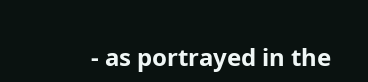- as portrayed in the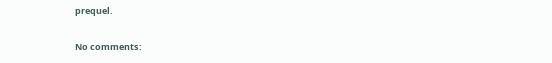prequel.

No comments: